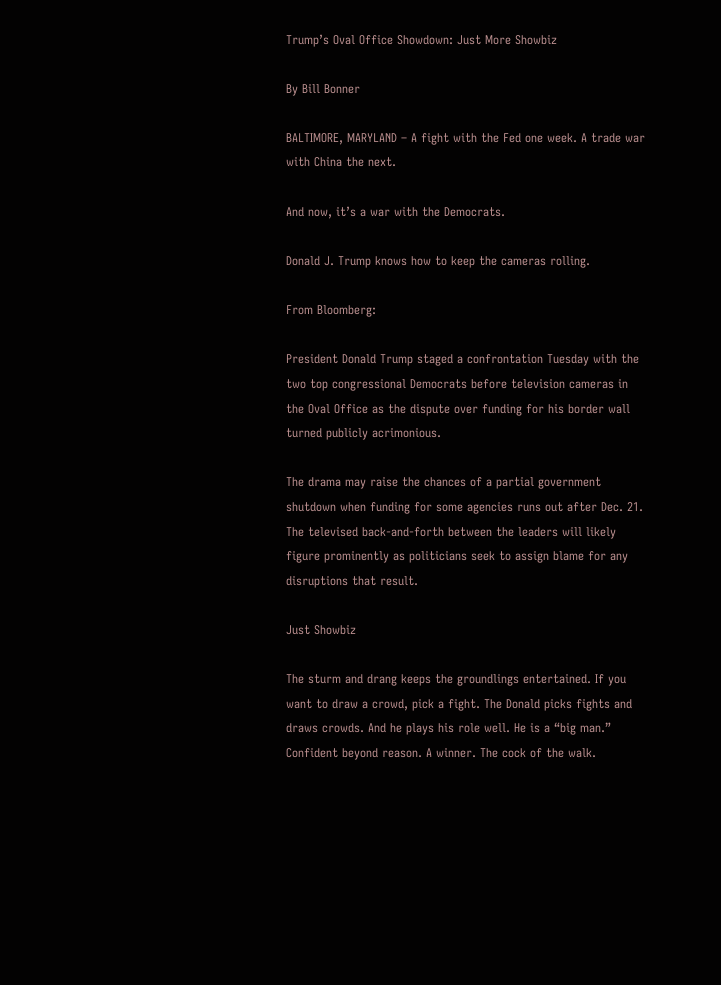Trump’s Oval Office Showdown: Just More Showbiz

By Bill Bonner

BALTIMORE, MARYLAND – A fight with the Fed one week. A trade war with China the next.

And now, it’s a war with the Democrats.

Donald J. Trump knows how to keep the cameras rolling.

From Bloomberg:

President Donald Trump staged a confrontation Tuesday with the two top congressional Democrats before television cameras in the Oval Office as the dispute over funding for his border wall turned publicly acrimonious.

The drama may raise the chances of a partial government shutdown when funding for some agencies runs out after Dec. 21. The televised back-and-forth between the leaders will likely figure prominently as politicians seek to assign blame for any disruptions that result.

Just Showbiz

The sturm and drang keeps the groundlings entertained. If you want to draw a crowd, pick a fight. The Donald picks fights and draws crowds. And he plays his role well. He is a “big man.” Confident beyond reason. A winner. The cock of the walk.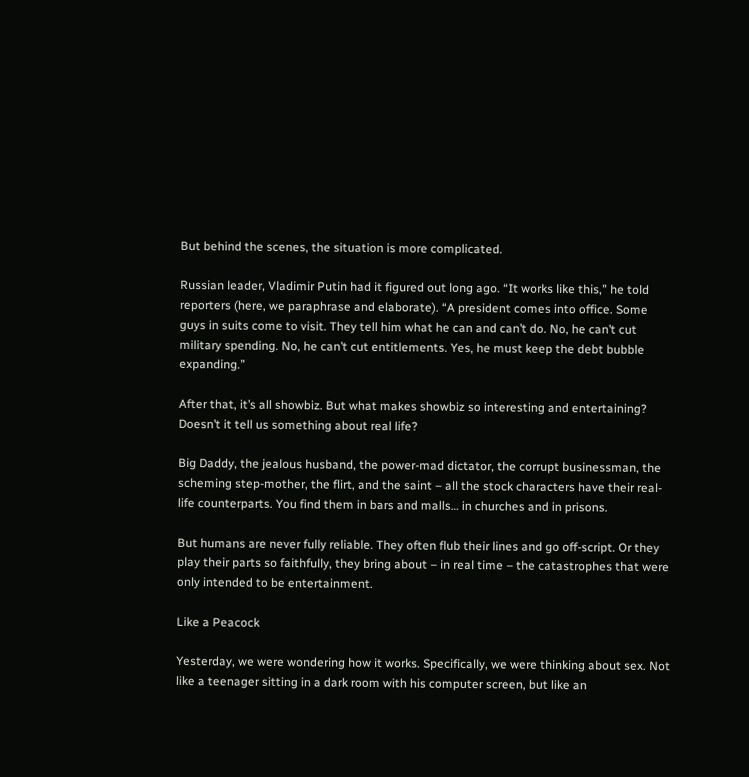But behind the scenes, the situation is more complicated.

Russian leader, Vladimir Putin had it figured out long ago. “It works like this,” he told reporters (here, we paraphrase and elaborate). “A president comes into office. Some guys in suits come to visit. They tell him what he can and can’t do. No, he can’t cut military spending. No, he can’t cut entitlements. Yes, he must keep the debt bubble expanding.”

After that, it’s all showbiz. But what makes showbiz so interesting and entertaining? Doesn’t it tell us something about real life?

Big Daddy, the jealous husband, the power-mad dictator, the corrupt businessman, the scheming step-mother, the flirt, and the saint – all the stock characters have their real-life counterparts. You find them in bars and malls… in churches and in prisons.

But humans are never fully reliable. They often flub their lines and go off-script. Or they play their parts so faithfully, they bring about – in real time – the catastrophes that were only intended to be entertainment.

Like a Peacock

Yesterday, we were wondering how it works. Specifically, we were thinking about sex. Not like a teenager sitting in a dark room with his computer screen, but like an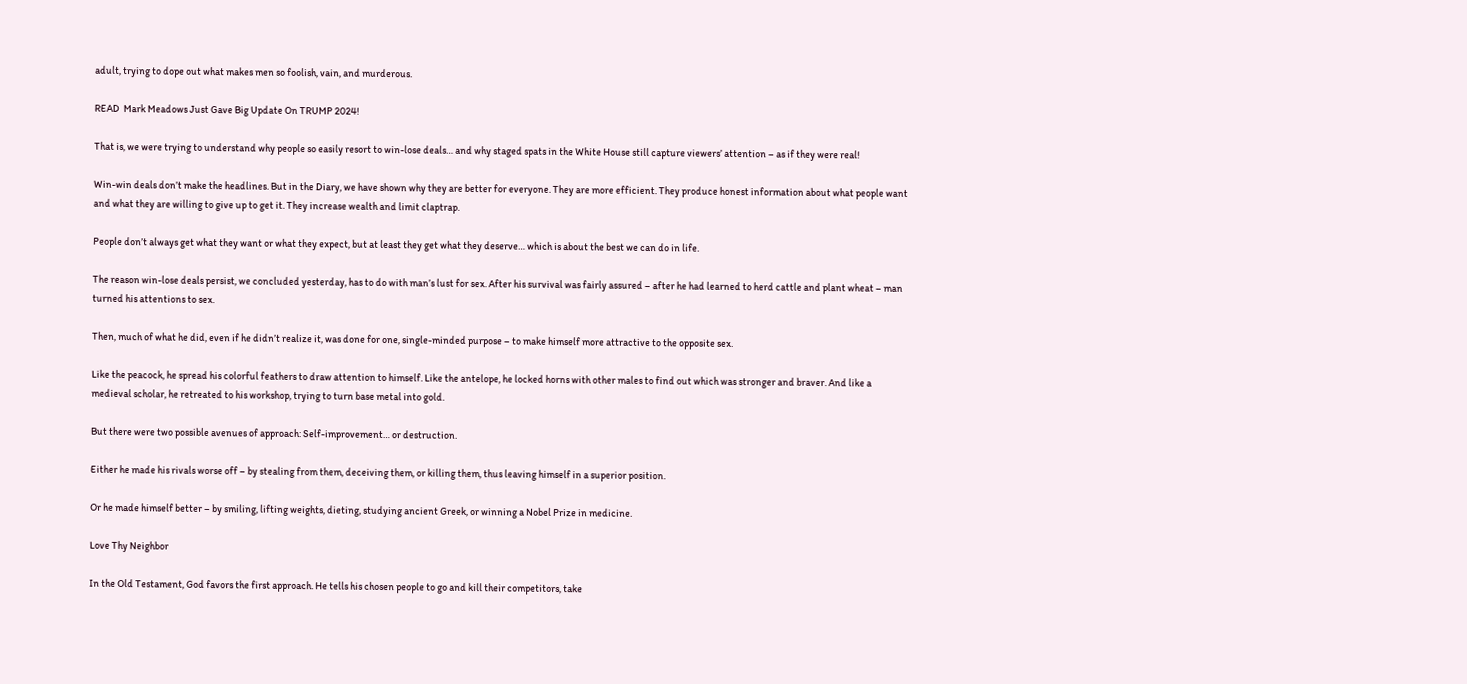adult, trying to dope out what makes men so foolish, vain, and murderous.

READ  Mark Meadows Just Gave Big Update On TRUMP 2024!

That is, we were trying to understand why people so easily resort to win-lose deals… and why staged spats in the White House still capture viewers’ attention – as if they were real!

Win-win deals don’t make the headlines. But in the Diary, we have shown why they are better for everyone. They are more efficient. They produce honest information about what people want and what they are willing to give up to get it. They increase wealth and limit claptrap.

People don’t always get what they want or what they expect, but at least they get what they deserve… which is about the best we can do in life.

The reason win-lose deals persist, we concluded yesterday, has to do with man’s lust for sex. After his survival was fairly assured – after he had learned to herd cattle and plant wheat – man turned his attentions to sex.

Then, much of what he did, even if he didn’t realize it, was done for one, single-minded purpose – to make himself more attractive to the opposite sex.

Like the peacock, he spread his colorful feathers to draw attention to himself. Like the antelope, he locked horns with other males to find out which was stronger and braver. And like a medieval scholar, he retreated to his workshop, trying to turn base metal into gold.

But there were two possible avenues of approach: Self-improvement… or destruction.

Either he made his rivals worse off – by stealing from them, deceiving them, or killing them, thus leaving himself in a superior position.

Or he made himself better – by smiling, lifting weights, dieting, studying ancient Greek, or winning a Nobel Prize in medicine.

Love Thy Neighbor

In the Old Testament, God favors the first approach. He tells his chosen people to go and kill their competitors, take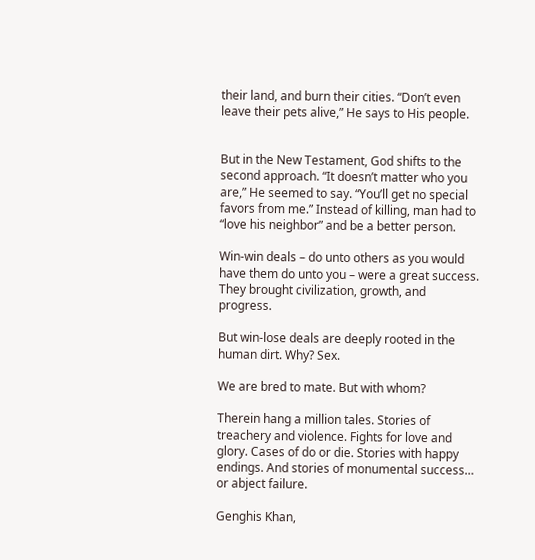their land, and burn their cities. “Don’t even leave their pets alive,” He says to His people.


But in the New Testament, God shifts to the second approach. “It doesn’t matter who you are,” He seemed to say. “You’ll get no special favors from me.” Instead of killing, man had to “love his neighbor” and be a better person.

Win-win deals – do unto others as you would have them do unto you – were a great success. They brought civilization, growth, and progress.

But win-lose deals are deeply rooted in the human dirt. Why? Sex.

We are bred to mate. But with whom?

Therein hang a million tales. Stories of treachery and violence. Fights for love and glory. Cases of do or die. Stories with happy endings. And stories of monumental success… or abject failure.

Genghis Khan,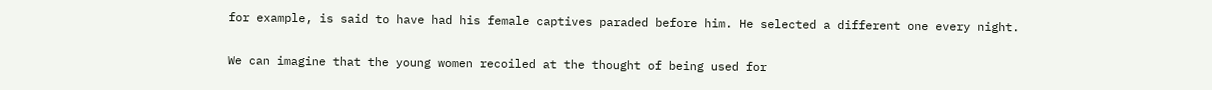for example, is said to have had his female captives paraded before him. He selected a different one every night.

We can imagine that the young women recoiled at the thought of being used for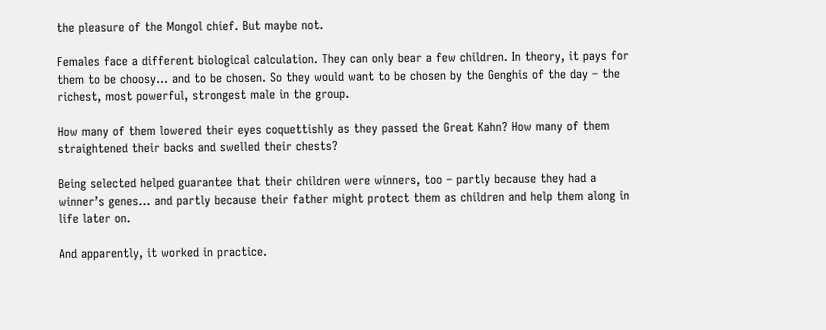the pleasure of the Mongol chief. But maybe not.

Females face a different biological calculation. They can only bear a few children. In theory, it pays for them to be choosy… and to be chosen. So they would want to be chosen by the Genghis of the day – the richest, most powerful, strongest male in the group.

How many of them lowered their eyes coquettishly as they passed the Great Kahn? How many of them straightened their backs and swelled their chests?

Being selected helped guarantee that their children were winners, too – partly because they had a winner’s genes… and partly because their father might protect them as children and help them along in life later on.

And apparently, it worked in practice.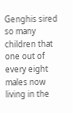Genghis sired so many children that one out of every eight males now living in the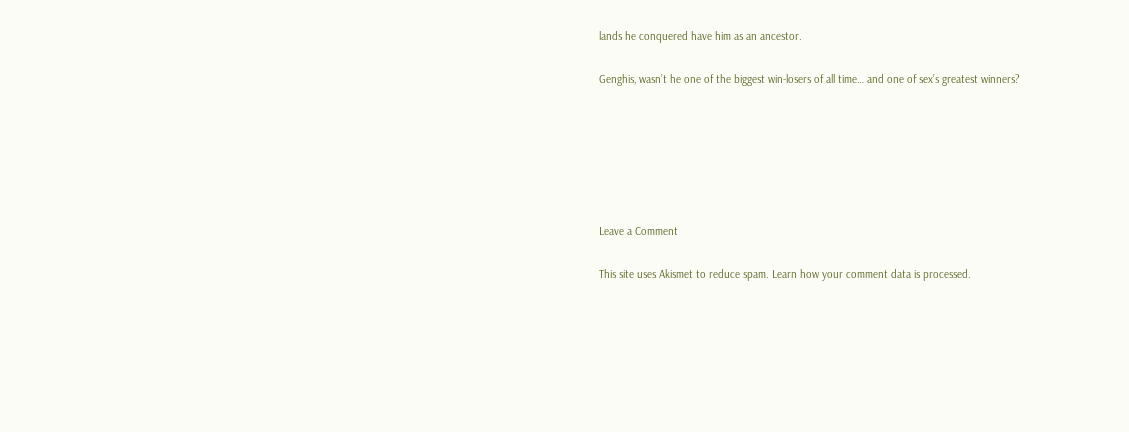lands he conquered have him as an ancestor.

Genghis, wasn’t he one of the biggest win-losers of all time… and one of sex’s greatest winners?






Leave a Comment

This site uses Akismet to reduce spam. Learn how your comment data is processed.